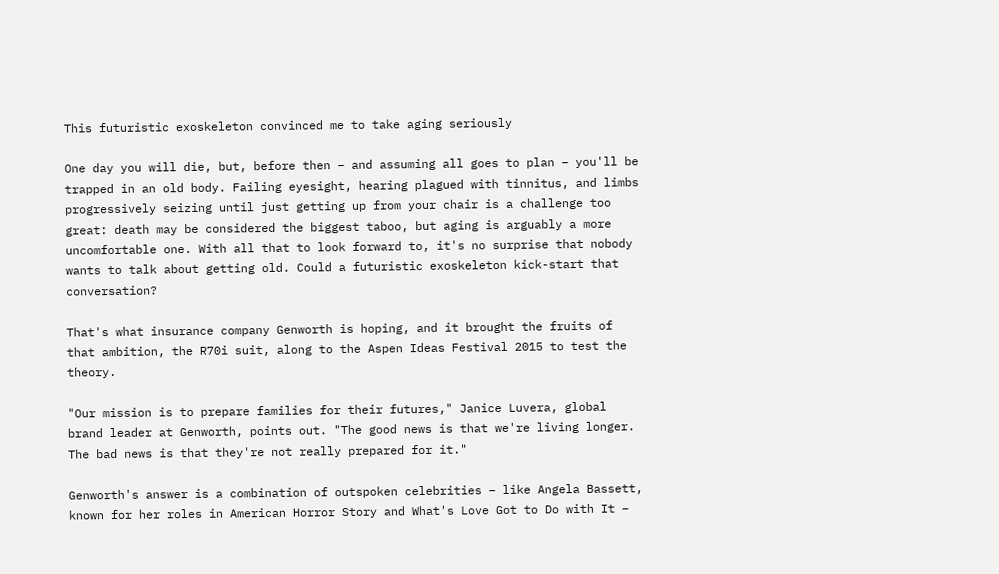This futuristic exoskeleton convinced me to take aging seriously

One day you will die, but, before then – and assuming all goes to plan – you'll be trapped in an old body. Failing eyesight, hearing plagued with tinnitus, and limbs progressively seizing until just getting up from your chair is a challenge too great: death may be considered the biggest taboo, but aging is arguably a more uncomfortable one. With all that to look forward to, it's no surprise that nobody wants to talk about getting old. Could a futuristic exoskeleton kick-start that conversation?

That's what insurance company Genworth is hoping, and it brought the fruits of that ambition, the R70i suit, along to the Aspen Ideas Festival 2015 to test the theory.

"Our mission is to prepare families for their futures," Janice Luvera, global brand leader at Genworth, points out. "The good news is that we're living longer. The bad news is that they're not really prepared for it."

Genworth's answer is a combination of outspoken celebrities – like Angela Bassett, known for her roles in American Horror Story and What's Love Got to Do with It –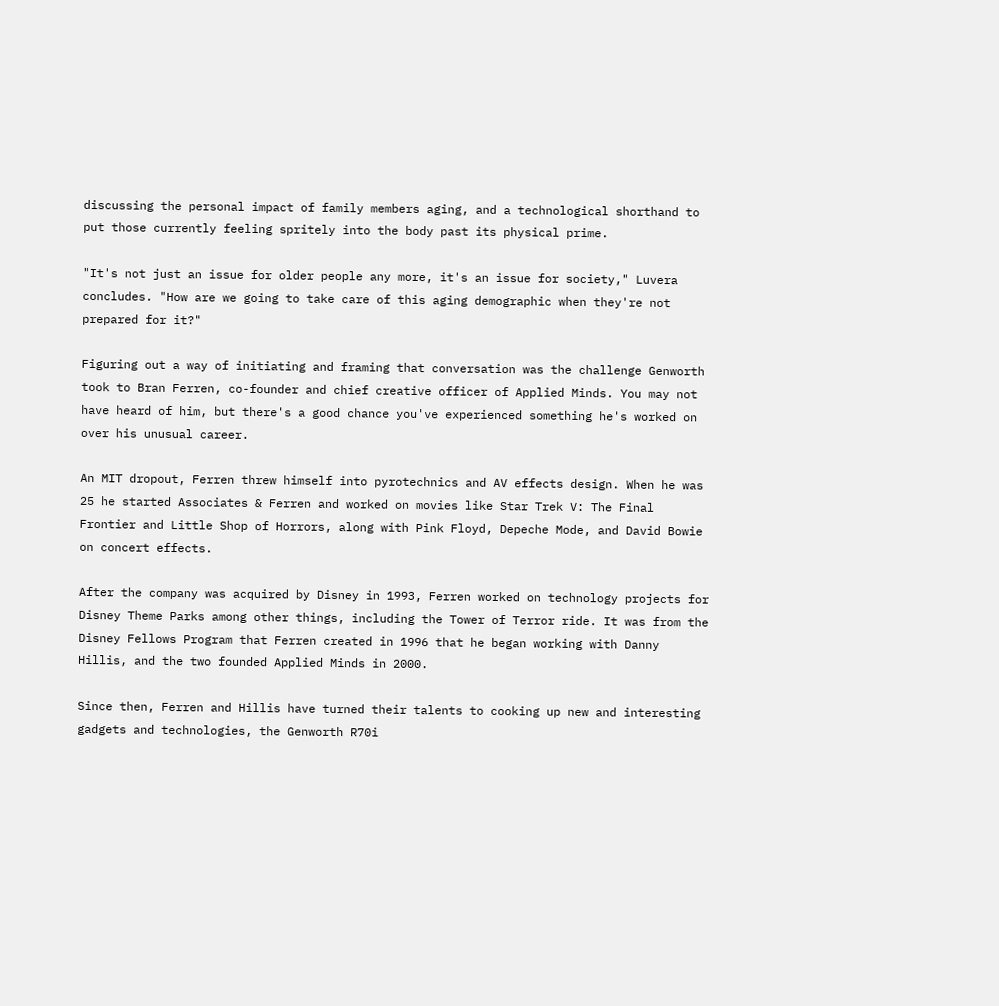discussing the personal impact of family members aging, and a technological shorthand to put those currently feeling spritely into the body past its physical prime.

"It's not just an issue for older people any more, it's an issue for society," Luvera concludes. "How are we going to take care of this aging demographic when they're not prepared for it?"

Figuring out a way of initiating and framing that conversation was the challenge Genworth took to Bran Ferren, co-founder and chief creative officer of Applied Minds. You may not have heard of him, but there's a good chance you've experienced something he's worked on over his unusual career.

An MIT dropout, Ferren threw himself into pyrotechnics and AV effects design. When he was 25 he started Associates & Ferren and worked on movies like Star Trek V: The Final Frontier and Little Shop of Horrors, along with Pink Floyd, Depeche Mode, and David Bowie on concert effects.

After the company was acquired by Disney in 1993, Ferren worked on technology projects for Disney Theme Parks among other things, including the Tower of Terror ride. It was from the Disney Fellows Program that Ferren created in 1996 that he began working with Danny Hillis, and the two founded Applied Minds in 2000.

Since then, Ferren and Hillis have turned their talents to cooking up new and interesting gadgets and technologies, the Genworth R70i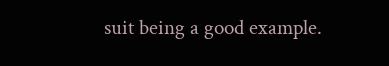suit being a good example.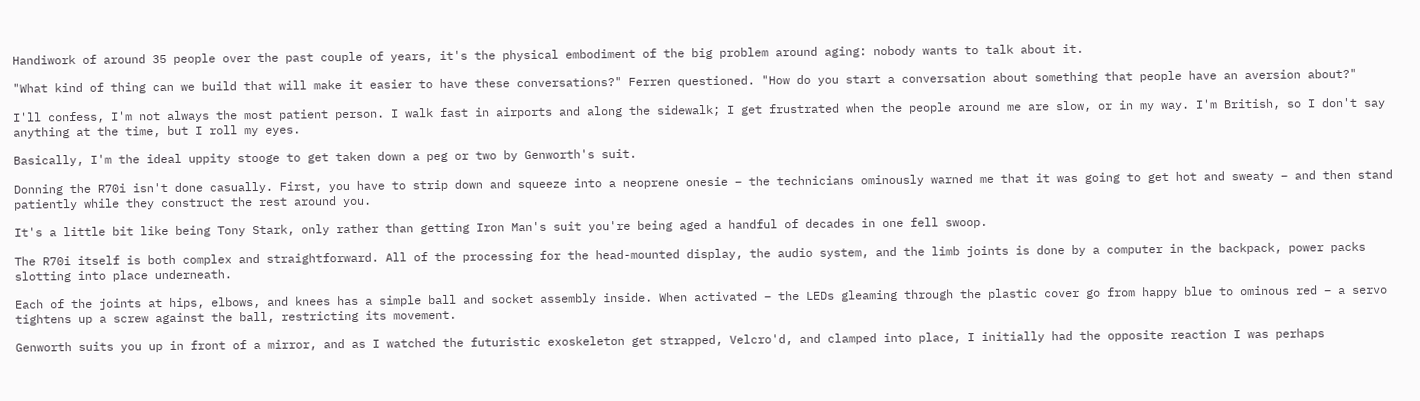Handiwork of around 35 people over the past couple of years, it's the physical embodiment of the big problem around aging: nobody wants to talk about it.

"What kind of thing can we build that will make it easier to have these conversations?" Ferren questioned. "How do you start a conversation about something that people have an aversion about?"

I'll confess, I'm not always the most patient person. I walk fast in airports and along the sidewalk; I get frustrated when the people around me are slow, or in my way. I'm British, so I don't say anything at the time, but I roll my eyes.

Basically, I'm the ideal uppity stooge to get taken down a peg or two by Genworth's suit.

Donning the R70i isn't done casually. First, you have to strip down and squeeze into a neoprene onesie – the technicians ominously warned me that it was going to get hot and sweaty – and then stand patiently while they construct the rest around you.

It's a little bit like being Tony Stark, only rather than getting Iron Man's suit you're being aged a handful of decades in one fell swoop.

The R70i itself is both complex and straightforward. All of the processing for the head-mounted display, the audio system, and the limb joints is done by a computer in the backpack, power packs slotting into place underneath.

Each of the joints at hips, elbows, and knees has a simple ball and socket assembly inside. When activated – the LEDs gleaming through the plastic cover go from happy blue to ominous red – a servo tightens up a screw against the ball, restricting its movement.

Genworth suits you up in front of a mirror, and as I watched the futuristic exoskeleton get strapped, Velcro'd, and clamped into place, I initially had the opposite reaction I was perhaps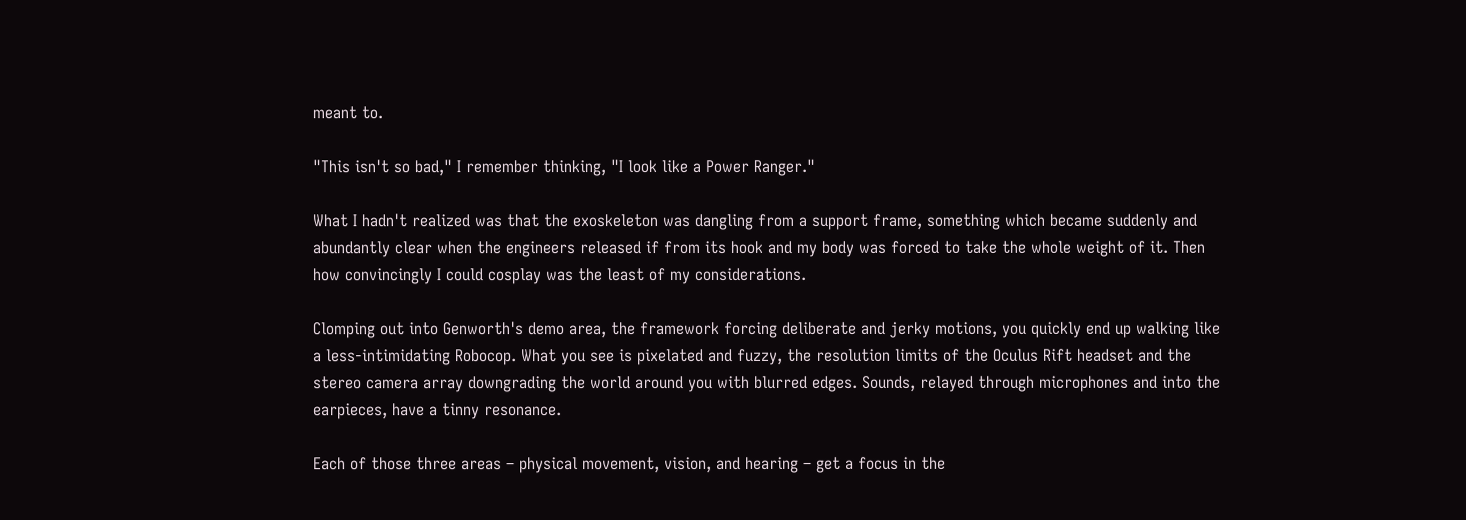meant to.

"This isn't so bad," I remember thinking, "I look like a Power Ranger."

What I hadn't realized was that the exoskeleton was dangling from a support frame, something which became suddenly and abundantly clear when the engineers released if from its hook and my body was forced to take the whole weight of it. Then how convincingly I could cosplay was the least of my considerations.

Clomping out into Genworth's demo area, the framework forcing deliberate and jerky motions, you quickly end up walking like a less-intimidating Robocop. What you see is pixelated and fuzzy, the resolution limits of the Oculus Rift headset and the stereo camera array downgrading the world around you with blurred edges. Sounds, relayed through microphones and into the earpieces, have a tinny resonance.

Each of those three areas – physical movement, vision, and hearing – get a focus in the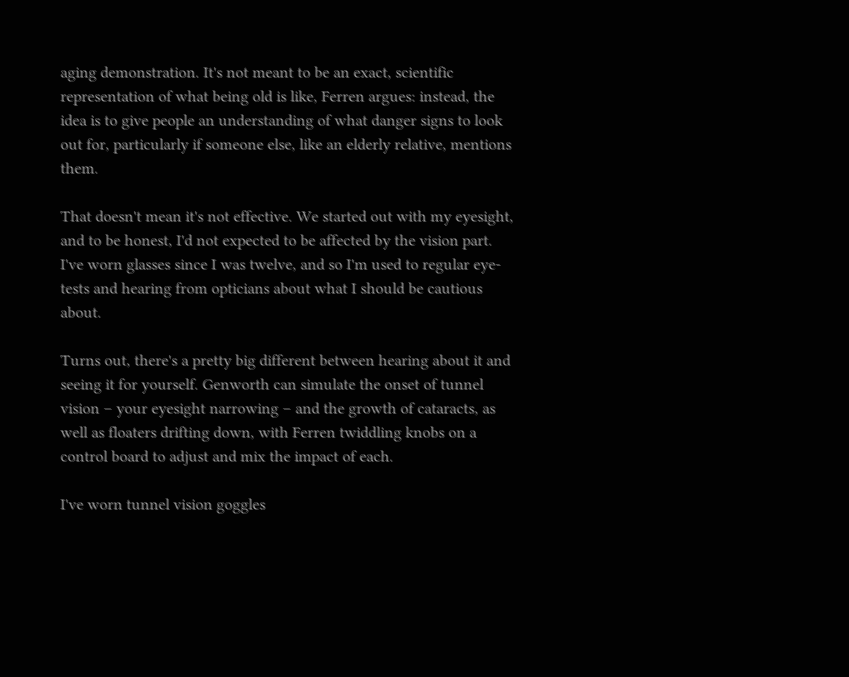aging demonstration. It's not meant to be an exact, scientific representation of what being old is like, Ferren argues: instead, the idea is to give people an understanding of what danger signs to look out for, particularly if someone else, like an elderly relative, mentions them.

That doesn't mean it's not effective. We started out with my eyesight, and to be honest, I'd not expected to be affected by the vision part. I've worn glasses since I was twelve, and so I'm used to regular eye-tests and hearing from opticians about what I should be cautious about.

Turns out, there's a pretty big different between hearing about it and seeing it for yourself. Genworth can simulate the onset of tunnel vision – your eyesight narrowing – and the growth of cataracts, as well as floaters drifting down, with Ferren twiddling knobs on a control board to adjust and mix the impact of each.

I've worn tunnel vision goggles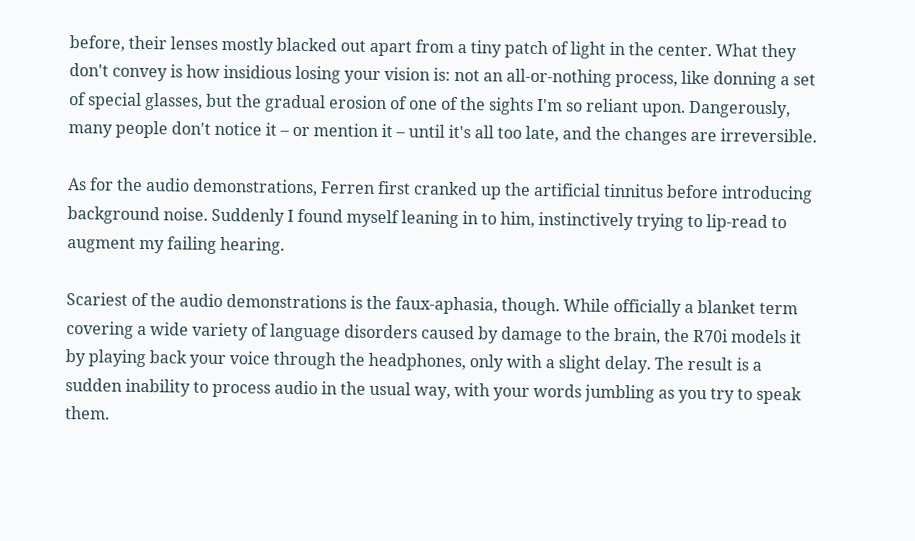before, their lenses mostly blacked out apart from a tiny patch of light in the center. What they don't convey is how insidious losing your vision is: not an all-or-nothing process, like donning a set of special glasses, but the gradual erosion of one of the sights I'm so reliant upon. Dangerously, many people don't notice it – or mention it – until it's all too late, and the changes are irreversible.

As for the audio demonstrations, Ferren first cranked up the artificial tinnitus before introducing background noise. Suddenly I found myself leaning in to him, instinctively trying to lip-read to augment my failing hearing.

Scariest of the audio demonstrations is the faux-aphasia, though. While officially a blanket term covering a wide variety of language disorders caused by damage to the brain, the R70i models it by playing back your voice through the headphones, only with a slight delay. The result is a sudden inability to process audio in the usual way, with your words jumbling as you try to speak them.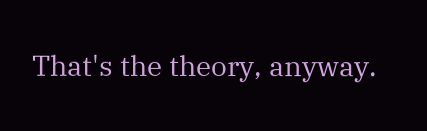That's the theory, anyway.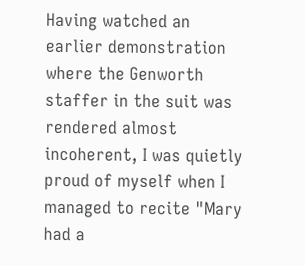Having watched an earlier demonstration where the Genworth staffer in the suit was rendered almost incoherent, I was quietly proud of myself when I managed to recite "Mary had a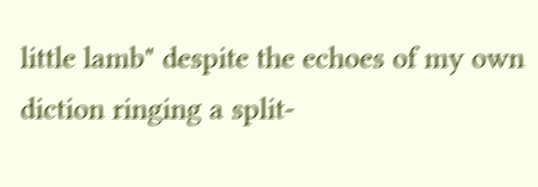little lamb" despite the echoes of my own diction ringing a split-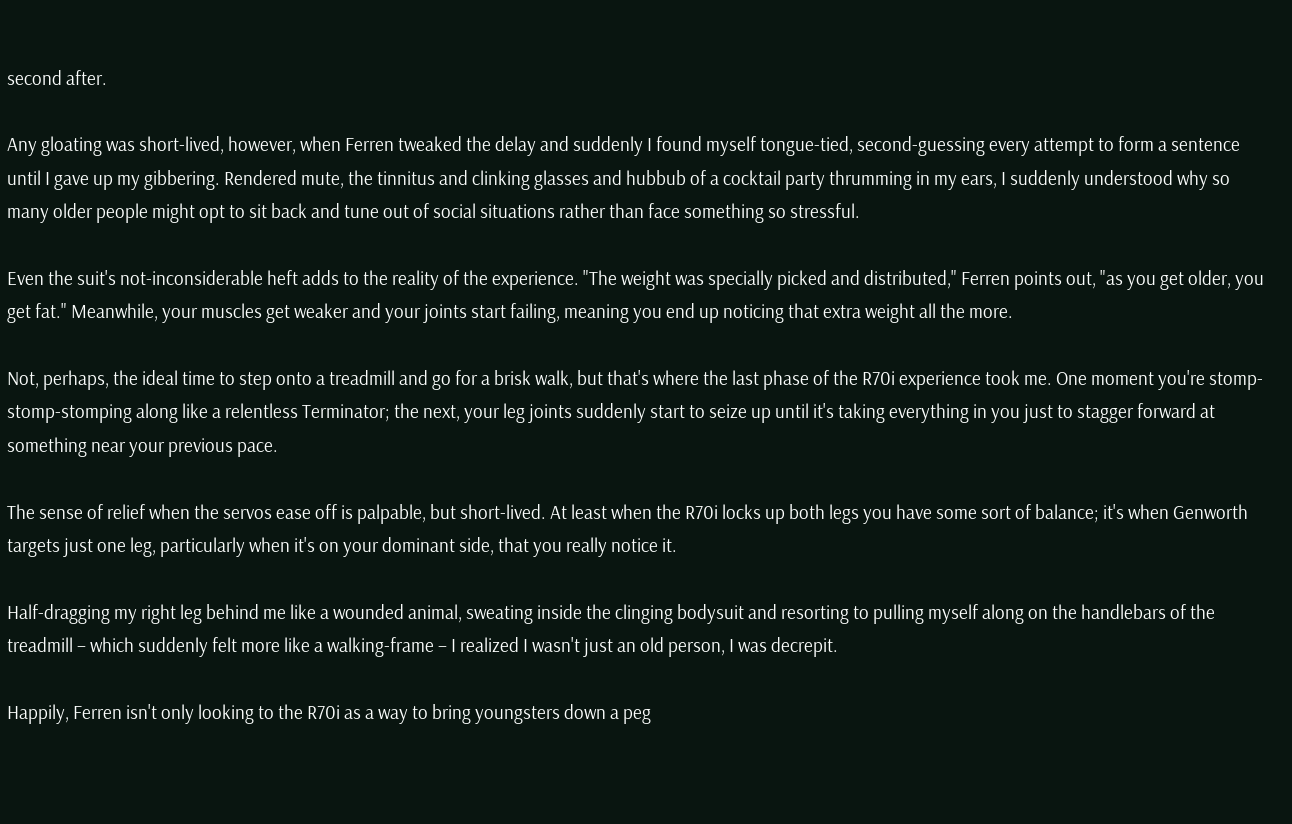second after.

Any gloating was short-lived, however, when Ferren tweaked the delay and suddenly I found myself tongue-tied, second-guessing every attempt to form a sentence until I gave up my gibbering. Rendered mute, the tinnitus and clinking glasses and hubbub of a cocktail party thrumming in my ears, I suddenly understood why so many older people might opt to sit back and tune out of social situations rather than face something so stressful.

Even the suit's not-inconsiderable heft adds to the reality of the experience. "The weight was specially picked and distributed," Ferren points out, "as you get older, you get fat." Meanwhile, your muscles get weaker and your joints start failing, meaning you end up noticing that extra weight all the more.

Not, perhaps, the ideal time to step onto a treadmill and go for a brisk walk, but that's where the last phase of the R70i experience took me. One moment you're stomp-stomp-stomping along like a relentless Terminator; the next, your leg joints suddenly start to seize up until it's taking everything in you just to stagger forward at something near your previous pace.

The sense of relief when the servos ease off is palpable, but short-lived. At least when the R70i locks up both legs you have some sort of balance; it's when Genworth targets just one leg, particularly when it's on your dominant side, that you really notice it.

Half-dragging my right leg behind me like a wounded animal, sweating inside the clinging bodysuit and resorting to pulling myself along on the handlebars of the treadmill – which suddenly felt more like a walking-frame – I realized I wasn't just an old person, I was decrepit.

Happily, Ferren isn't only looking to the R70i as a way to bring youngsters down a peg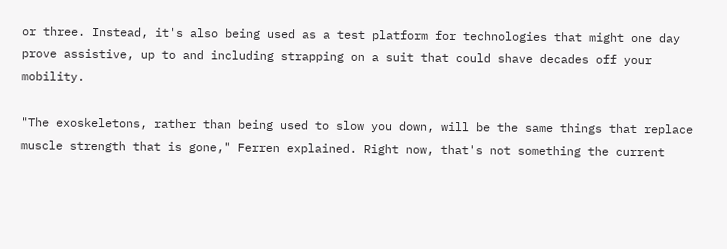or three. Instead, it's also being used as a test platform for technologies that might one day prove assistive, up to and including strapping on a suit that could shave decades off your mobility.

"The exoskeletons, rather than being used to slow you down, will be the same things that replace muscle strength that is gone," Ferren explained. Right now, that's not something the current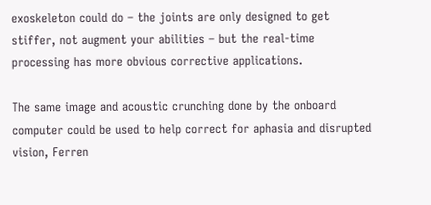exoskeleton could do – the joints are only designed to get stiffer, not augment your abilities – but the real-time processing has more obvious corrective applications.

The same image and acoustic crunching done by the onboard computer could be used to help correct for aphasia and disrupted vision, Ferren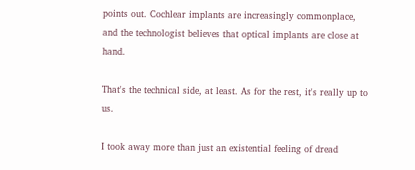points out. Cochlear implants are increasingly commonplace, and the technologist believes that optical implants are close at hand.

That's the technical side, at least. As for the rest, it's really up to us.

I took away more than just an existential feeling of dread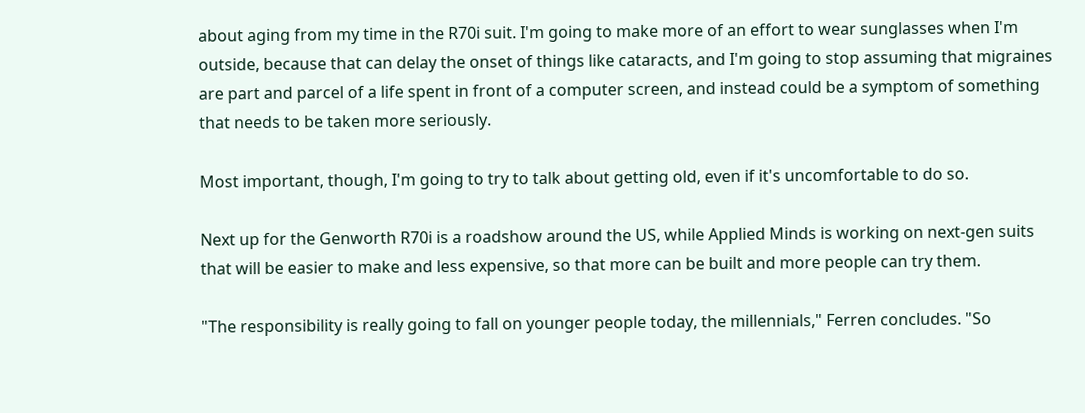about aging from my time in the R70i suit. I'm going to make more of an effort to wear sunglasses when I'm outside, because that can delay the onset of things like cataracts, and I'm going to stop assuming that migraines are part and parcel of a life spent in front of a computer screen, and instead could be a symptom of something that needs to be taken more seriously.

Most important, though, I'm going to try to talk about getting old, even if it's uncomfortable to do so.

Next up for the Genworth R70i is a roadshow around the US, while Applied Minds is working on next-gen suits that will be easier to make and less expensive, so that more can be built and more people can try them.

"The responsibility is really going to fall on younger people today, the millennials," Ferren concludes. "So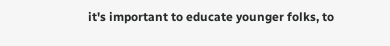it's important to educate younger folks, to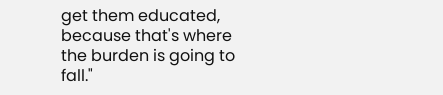get them educated, because that's where the burden is going to fall."